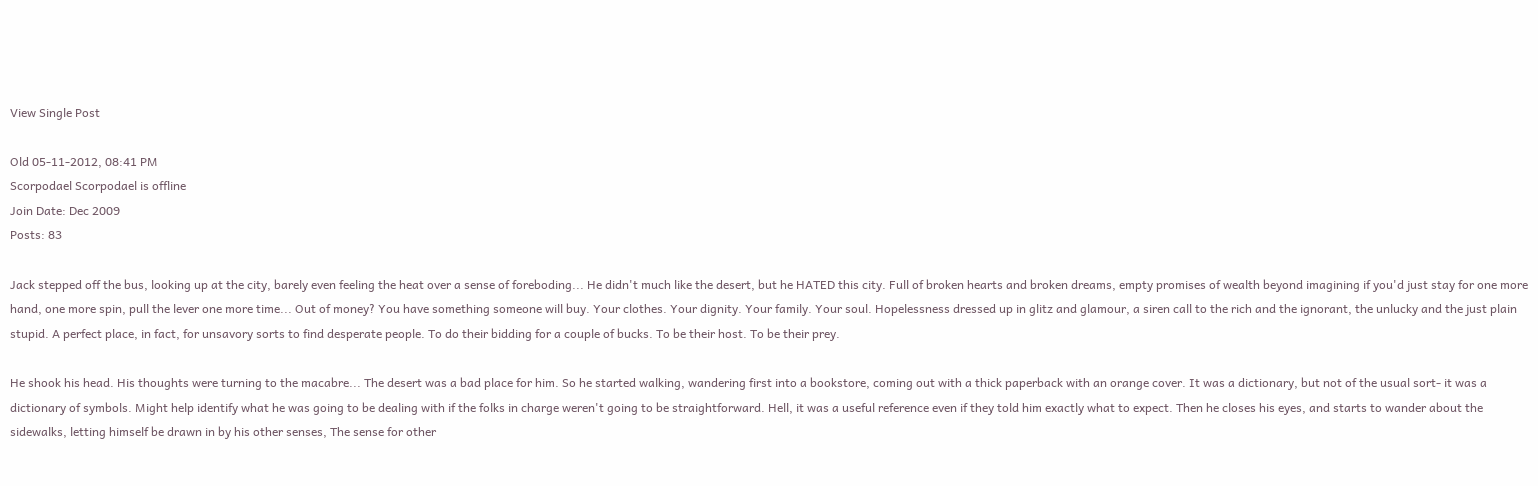View Single Post

Old 05-11-2012, 08:41 PM
Scorpodael Scorpodael is offline
Join Date: Dec 2009
Posts: 83

Jack stepped off the bus, looking up at the city, barely even feeling the heat over a sense of foreboding... He didn't much like the desert, but he HATED this city. Full of broken hearts and broken dreams, empty promises of wealth beyond imagining if you'd just stay for one more hand, one more spin, pull the lever one more time... Out of money? You have something someone will buy. Your clothes. Your dignity. Your family. Your soul. Hopelessness dressed up in glitz and glamour, a siren call to the rich and the ignorant, the unlucky and the just plain stupid. A perfect place, in fact, for unsavory sorts to find desperate people. To do their bidding for a couple of bucks. To be their host. To be their prey.

He shook his head. His thoughts were turning to the macabre... The desert was a bad place for him. So he started walking, wandering first into a bookstore, coming out with a thick paperback with an orange cover. It was a dictionary, but not of the usual sort- it was a dictionary of symbols. Might help identify what he was going to be dealing with if the folks in charge weren't going to be straightforward. Hell, it was a useful reference even if they told him exactly what to expect. Then he closes his eyes, and starts to wander about the sidewalks, letting himself be drawn in by his other senses, The sense for other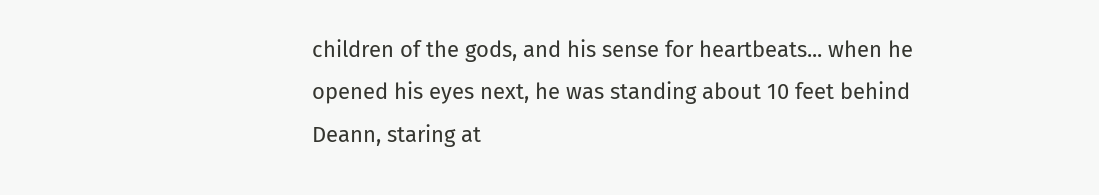children of the gods, and his sense for heartbeats... when he opened his eyes next, he was standing about 10 feet behind Deann, staring at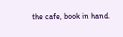the cafe, book in hand.